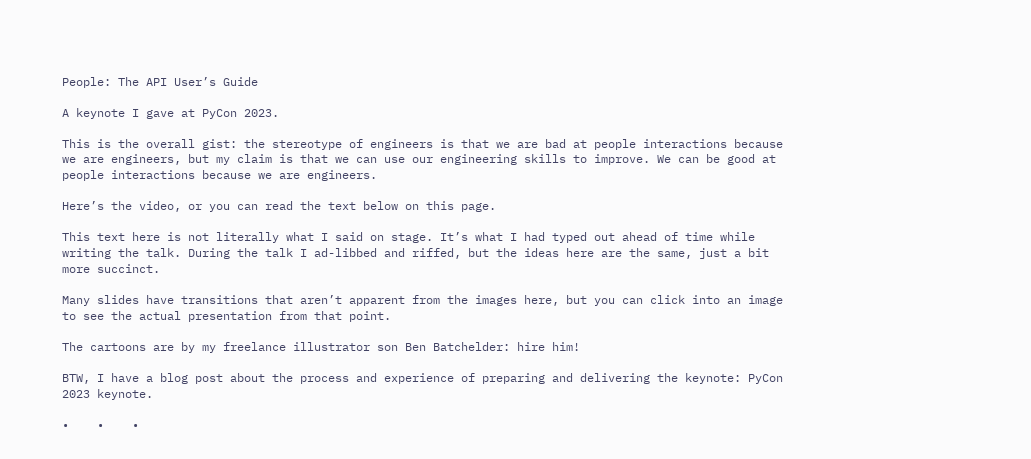People: The API User’s Guide

A keynote I gave at PyCon 2023.

This is the overall gist: the stereotype of engineers is that we are bad at people interactions because we are engineers, but my claim is that we can use our engineering skills to improve. We can be good at people interactions because we are engineers.

Here’s the video, or you can read the text below on this page.

This text here is not literally what I said on stage. It’s what I had typed out ahead of time while writing the talk. During the talk I ad-libbed and riffed, but the ideas here are the same, just a bit more succinct.

Many slides have transitions that aren’t apparent from the images here, but you can click into an image to see the actual presentation from that point.

The cartoons are by my freelance illustrator son Ben Batchelder: hire him!

BTW, I have a blog post about the process and experience of preparing and delivering the keynote: PyCon 2023 keynote.

•    •    •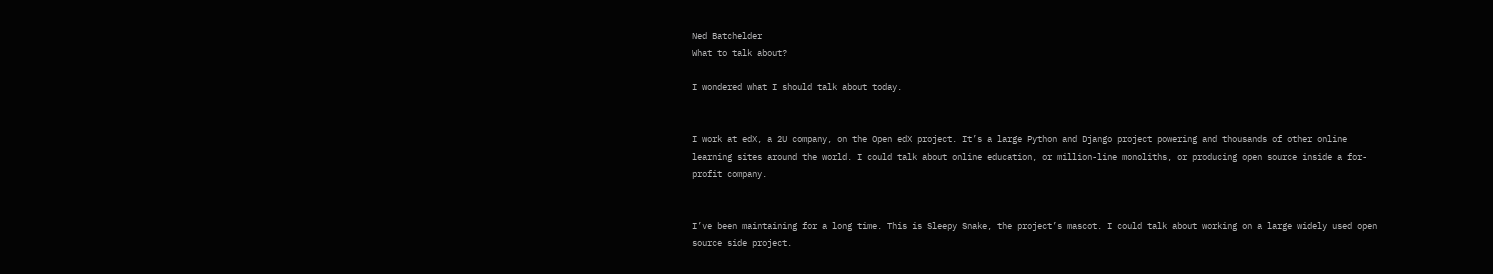Ned Batchelder
What to talk about?

I wondered what I should talk about today.


I work at edX, a 2U company, on the Open edX project. It’s a large Python and Django project powering and thousands of other online learning sites around the world. I could talk about online education, or million-line monoliths, or producing open source inside a for-profit company.


I’ve been maintaining for a long time. This is Sleepy Snake, the project’s mascot. I could talk about working on a large widely used open source side project.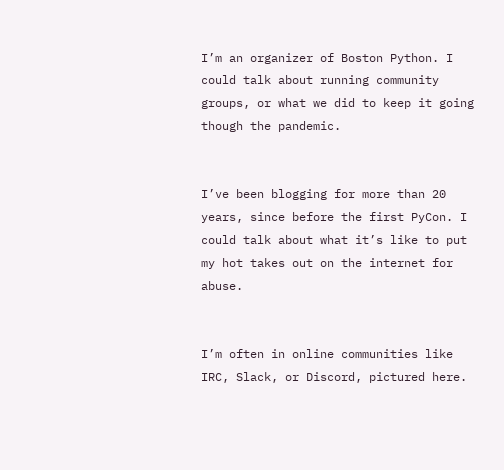I’m an organizer of Boston Python. I could talk about running community groups, or what we did to keep it going though the pandemic.


I’ve been blogging for more than 20 years, since before the first PyCon. I could talk about what it’s like to put my hot takes out on the internet for abuse.


I’m often in online communities like IRC, Slack, or Discord, pictured here.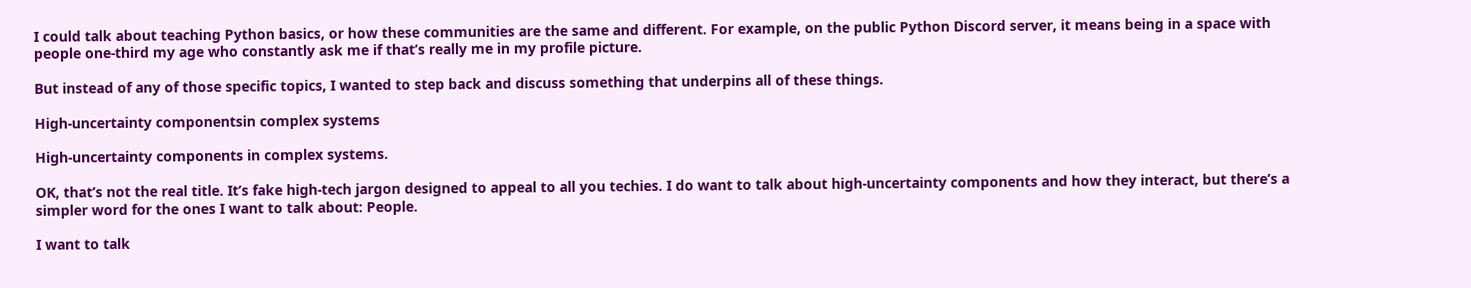I could talk about teaching Python basics, or how these communities are the same and different. For example, on the public Python Discord server, it means being in a space with people one-third my age who constantly ask me if that’s really me in my profile picture.

But instead of any of those specific topics, I wanted to step back and discuss something that underpins all of these things.

High-uncertainty componentsin complex systems

High-uncertainty components in complex systems.

OK, that’s not the real title. It’s fake high-tech jargon designed to appeal to all you techies. I do want to talk about high-uncertainty components and how they interact, but there’s a simpler word for the ones I want to talk about: People.

I want to talk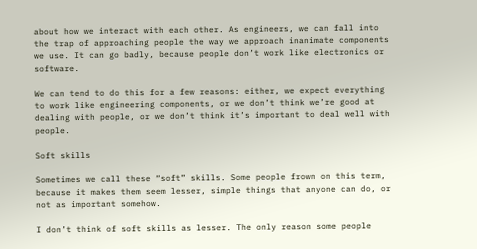about how we interact with each other. As engineers, we can fall into the trap of approaching people the way we approach inanimate components we use. It can go badly, because people don’t work like electronics or software.

We can tend to do this for a few reasons: either, we expect everything to work like engineering components, or we don’t think we’re good at dealing with people, or we don’t think it’s important to deal well with people.

Soft skills

Sometimes we call these “soft” skills. Some people frown on this term, because it makes them seem lesser, simple things that anyone can do, or not as important somehow.

I don’t think of soft skills as lesser. The only reason some people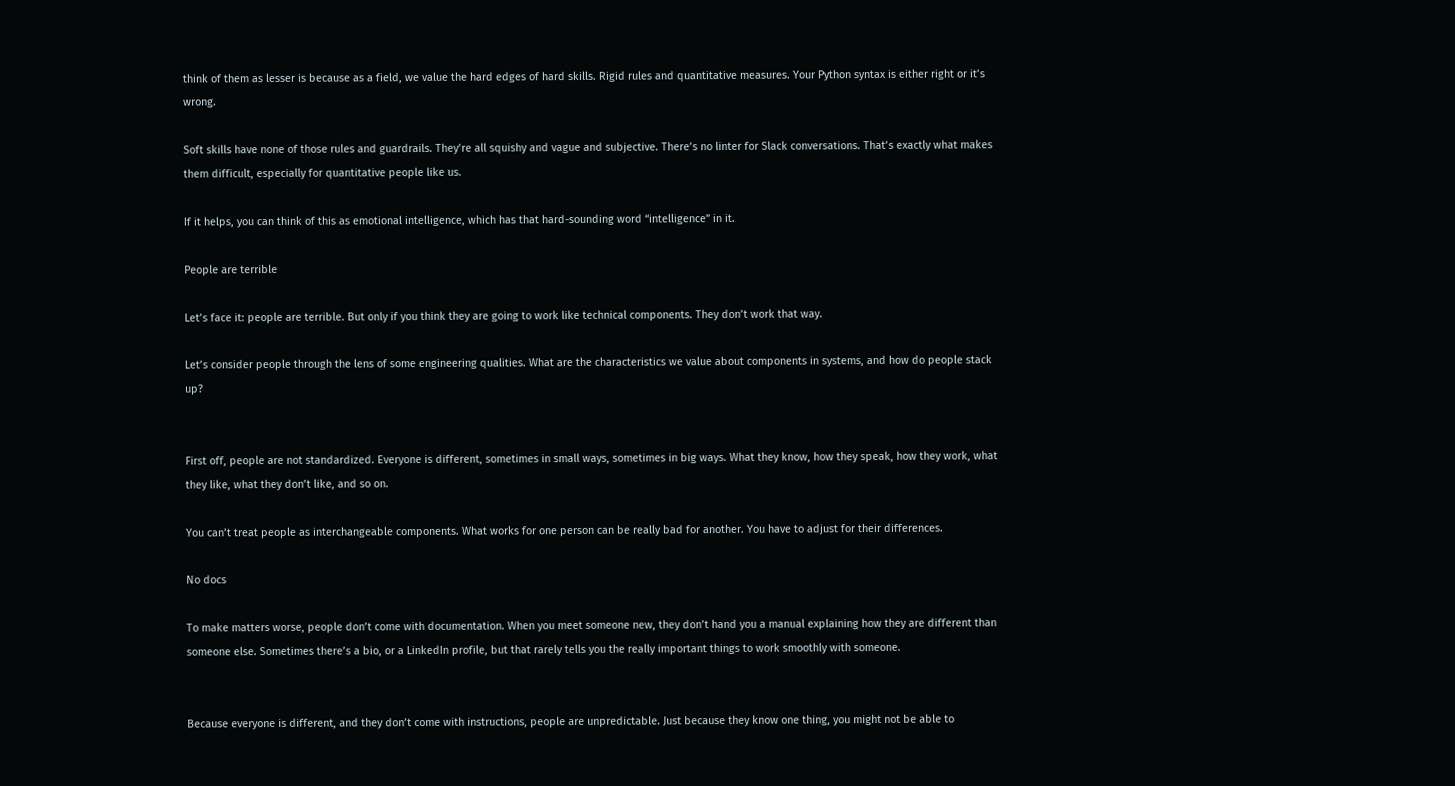think of them as lesser is because as a field, we value the hard edges of hard skills. Rigid rules and quantitative measures. Your Python syntax is either right or it’s wrong.

Soft skills have none of those rules and guardrails. They’re all squishy and vague and subjective. There’s no linter for Slack conversations. That’s exactly what makes them difficult, especially for quantitative people like us.

If it helps, you can think of this as emotional intelligence, which has that hard-sounding word “intelligence” in it.

People are terrible

Let’s face it: people are terrible. But only if you think they are going to work like technical components. They don’t work that way.

Let’s consider people through the lens of some engineering qualities. What are the characteristics we value about components in systems, and how do people stack up?


First off, people are not standardized. Everyone is different, sometimes in small ways, sometimes in big ways. What they know, how they speak, how they work, what they like, what they don’t like, and so on.

You can’t treat people as interchangeable components. What works for one person can be really bad for another. You have to adjust for their differences.

No docs

To make matters worse, people don’t come with documentation. When you meet someone new, they don’t hand you a manual explaining how they are different than someone else. Sometimes there’s a bio, or a LinkedIn profile, but that rarely tells you the really important things to work smoothly with someone.


Because everyone is different, and they don’t come with instructions, people are unpredictable. Just because they know one thing, you might not be able to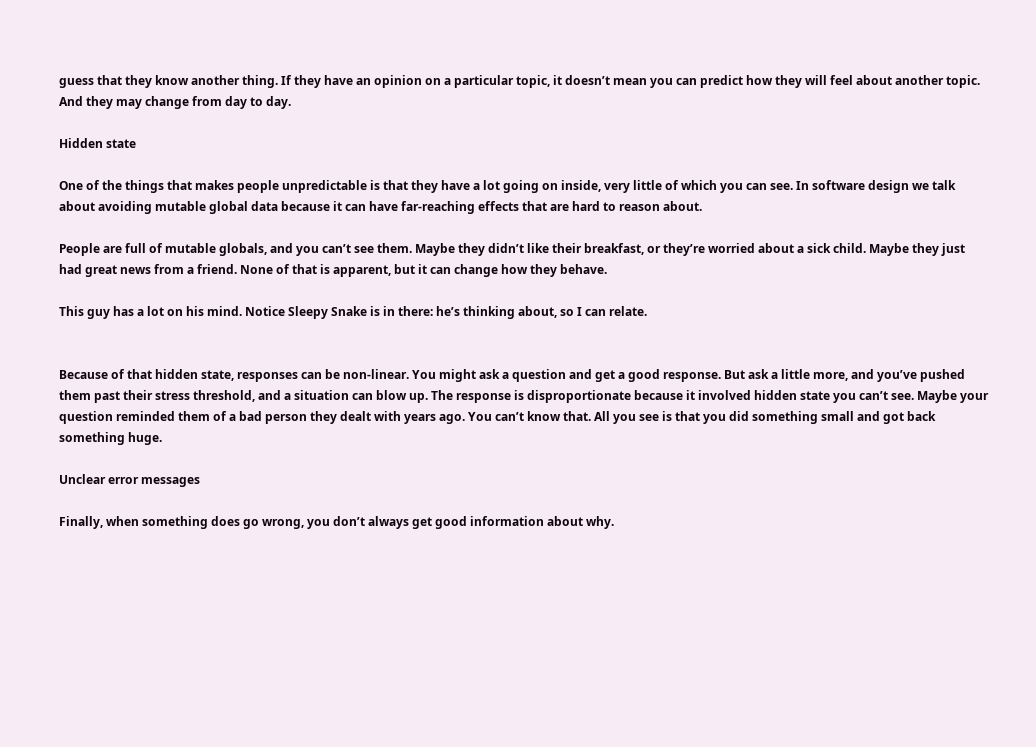guess that they know another thing. If they have an opinion on a particular topic, it doesn’t mean you can predict how they will feel about another topic. And they may change from day to day.

Hidden state

One of the things that makes people unpredictable is that they have a lot going on inside, very little of which you can see. In software design we talk about avoiding mutable global data because it can have far-reaching effects that are hard to reason about.

People are full of mutable globals, and you can’t see them. Maybe they didn’t like their breakfast, or they’re worried about a sick child. Maybe they just had great news from a friend. None of that is apparent, but it can change how they behave.

This guy has a lot on his mind. Notice Sleepy Snake is in there: he’s thinking about, so I can relate.


Because of that hidden state, responses can be non-linear. You might ask a question and get a good response. But ask a little more, and you’ve pushed them past their stress threshold, and a situation can blow up. The response is disproportionate because it involved hidden state you can’t see. Maybe your question reminded them of a bad person they dealt with years ago. You can’t know that. All you see is that you did something small and got back something huge.

Unclear error messages

Finally, when something does go wrong, you don’t always get good information about why.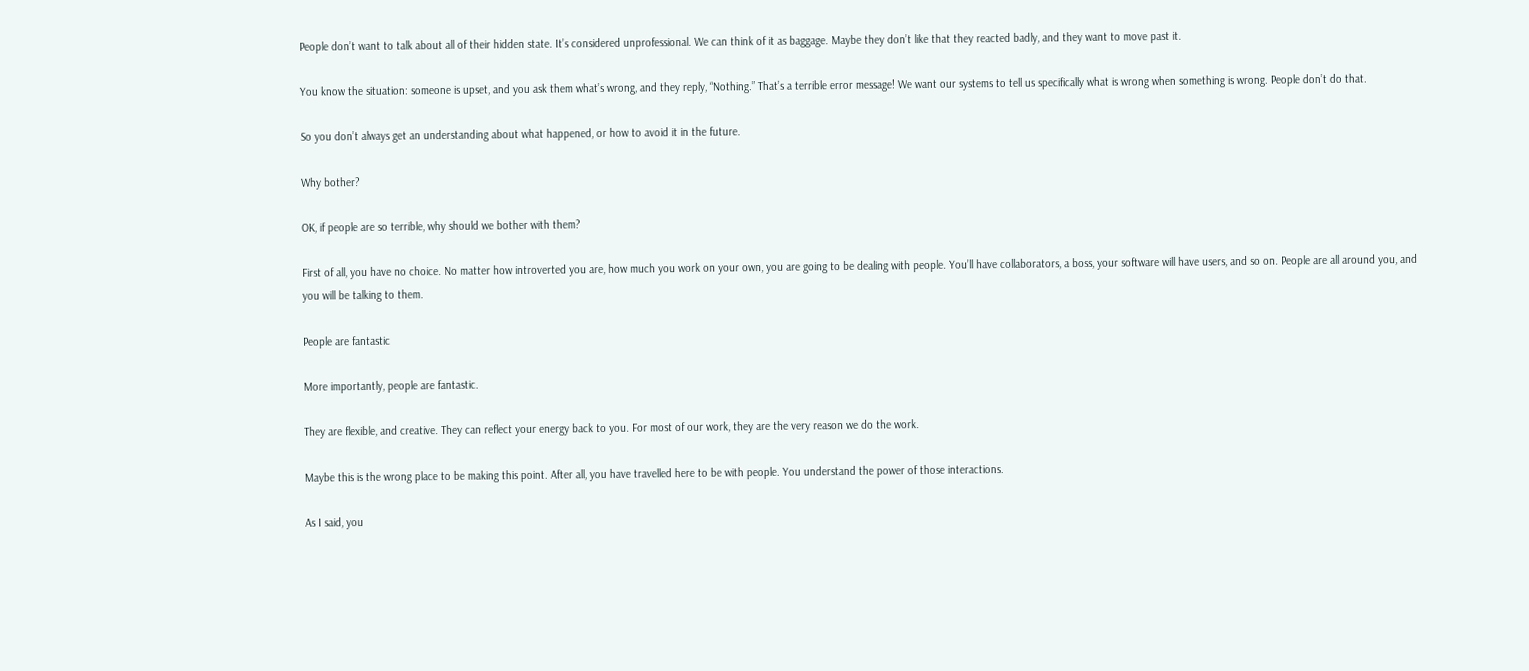People don’t want to talk about all of their hidden state. It’s considered unprofessional. We can think of it as baggage. Maybe they don’t like that they reacted badly, and they want to move past it.

You know the situation: someone is upset, and you ask them what’s wrong, and they reply, “Nothing.” That’s a terrible error message! We want our systems to tell us specifically what is wrong when something is wrong. People don’t do that.

So you don’t always get an understanding about what happened, or how to avoid it in the future.

Why bother?

OK, if people are so terrible, why should we bother with them?

First of all, you have no choice. No matter how introverted you are, how much you work on your own, you are going to be dealing with people. You’ll have collaborators, a boss, your software will have users, and so on. People are all around you, and you will be talking to them.

People are fantastic

More importantly, people are fantastic.

They are flexible, and creative. They can reflect your energy back to you. For most of our work, they are the very reason we do the work.

Maybe this is the wrong place to be making this point. After all, you have travelled here to be with people. You understand the power of those interactions.

As I said, you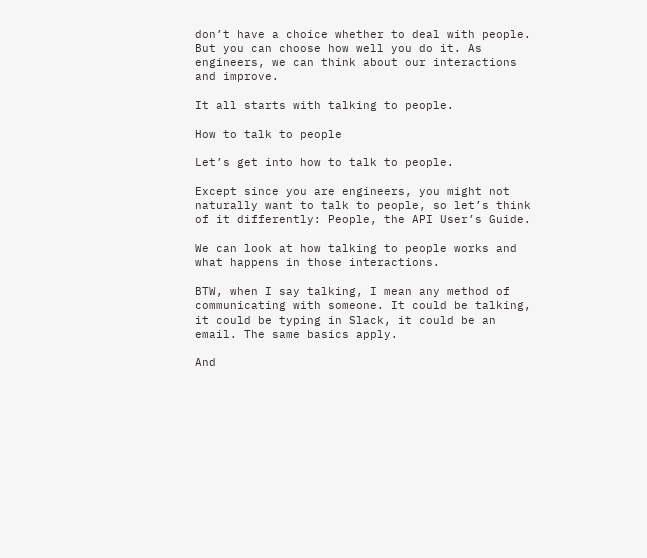don’t have a choice whether to deal with people. But you can choose how well you do it. As engineers, we can think about our interactions and improve.

It all starts with talking to people.

How to talk to people

Let’s get into how to talk to people.

Except since you are engineers, you might not naturally want to talk to people, so let’s think of it differently: People, the API User’s Guide.

We can look at how talking to people works and what happens in those interactions.

BTW, when I say talking, I mean any method of communicating with someone. It could be talking, it could be typing in Slack, it could be an email. The same basics apply.

And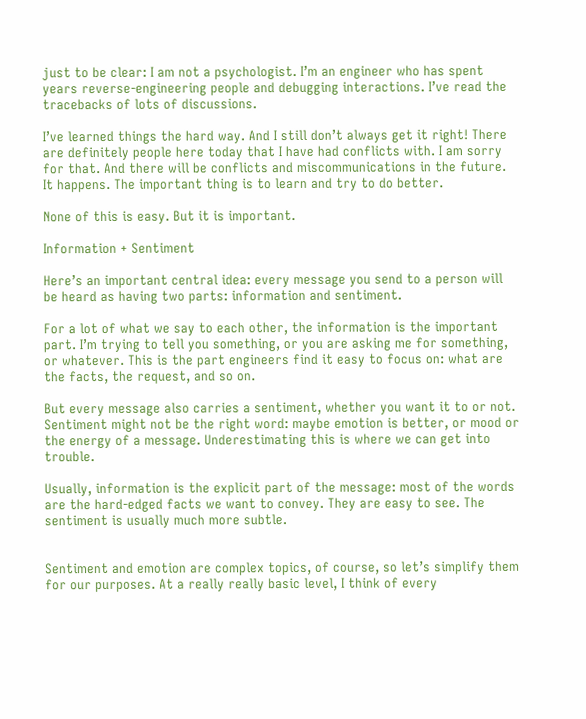just to be clear: I am not a psychologist. I’m an engineer who has spent years reverse-engineering people and debugging interactions. I’ve read the tracebacks of lots of discussions.

I’ve learned things the hard way. And I still don’t always get it right! There are definitely people here today that I have had conflicts with. I am sorry for that. And there will be conflicts and miscommunications in the future. It happens. The important thing is to learn and try to do better.

None of this is easy. But it is important.

Information + Sentiment

Here’s an important central idea: every message you send to a person will be heard as having two parts: information and sentiment.

For a lot of what we say to each other, the information is the important part. I’m trying to tell you something, or you are asking me for something, or whatever. This is the part engineers find it easy to focus on: what are the facts, the request, and so on.

But every message also carries a sentiment, whether you want it to or not. Sentiment might not be the right word: maybe emotion is better, or mood or the energy of a message. Underestimating this is where we can get into trouble.

Usually, information is the explicit part of the message: most of the words are the hard-edged facts we want to convey. They are easy to see. The sentiment is usually much more subtle.


Sentiment and emotion are complex topics, of course, so let’s simplify them for our purposes. At a really really basic level, I think of every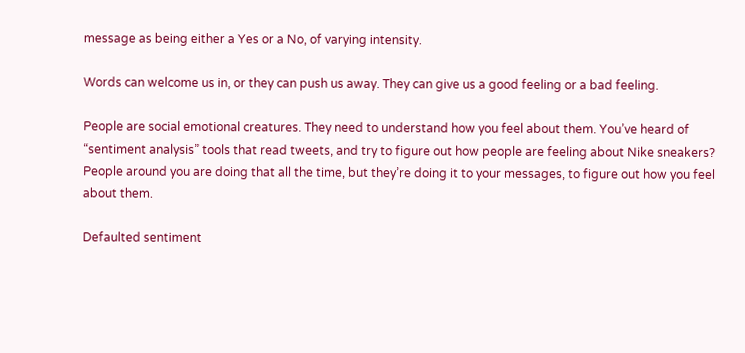message as being either a Yes or a No, of varying intensity.

Words can welcome us in, or they can push us away. They can give us a good feeling or a bad feeling.

People are social emotional creatures. They need to understand how you feel about them. You’ve heard of “sentiment analysis” tools that read tweets, and try to figure out how people are feeling about Nike sneakers? People around you are doing that all the time, but they’re doing it to your messages, to figure out how you feel about them.

Defaulted sentiment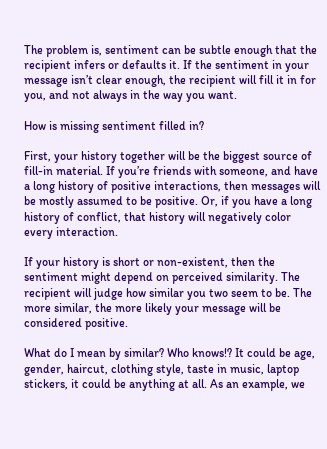The problem is, sentiment can be subtle enough that the recipient infers or defaults it. If the sentiment in your message isn’t clear enough, the recipient will fill it in for you, and not always in the way you want.

How is missing sentiment filled in?

First, your history together will be the biggest source of fill-in material. If you’re friends with someone, and have a long history of positive interactions, then messages will be mostly assumed to be positive. Or, if you have a long history of conflict, that history will negatively color every interaction.

If your history is short or non-existent, then the sentiment might depend on perceived similarity. The recipient will judge how similar you two seem to be. The more similar, the more likely your message will be considered positive.

What do I mean by similar? Who knows!? It could be age, gender, haircut, clothing style, taste in music, laptop stickers, it could be anything at all. As an example, we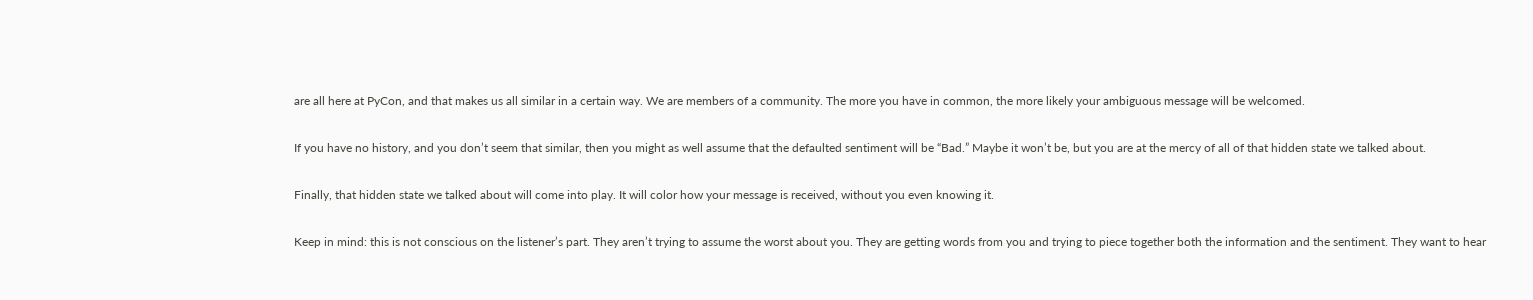are all here at PyCon, and that makes us all similar in a certain way. We are members of a community. The more you have in common, the more likely your ambiguous message will be welcomed.

If you have no history, and you don’t seem that similar, then you might as well assume that the defaulted sentiment will be “Bad.” Maybe it won’t be, but you are at the mercy of all of that hidden state we talked about.

Finally, that hidden state we talked about will come into play. It will color how your message is received, without you even knowing it.

Keep in mind: this is not conscious on the listener’s part. They aren’t trying to assume the worst about you. They are getting words from you and trying to piece together both the information and the sentiment. They want to hear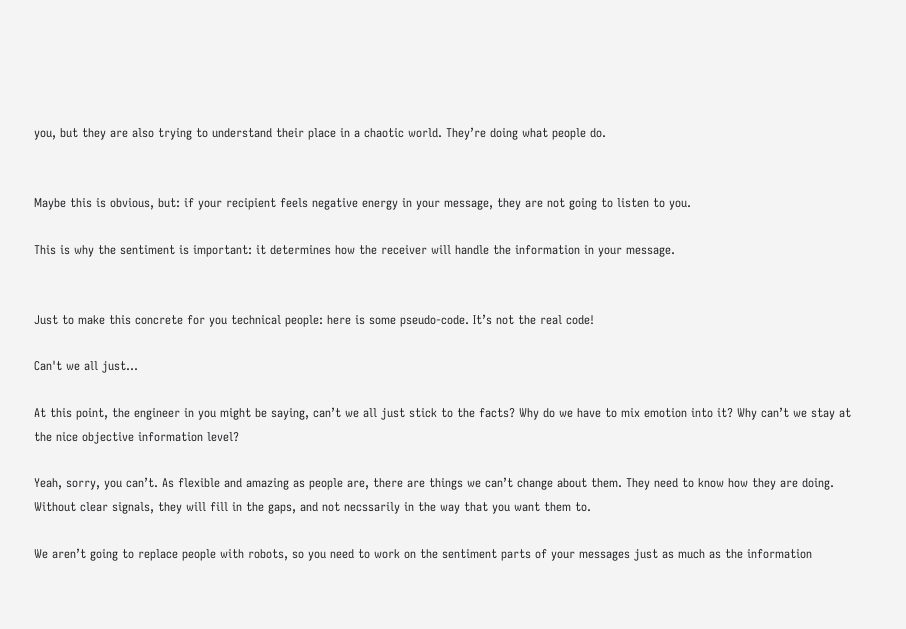you, but they are also trying to understand their place in a chaotic world. They’re doing what people do.


Maybe this is obvious, but: if your recipient feels negative energy in your message, they are not going to listen to you.

This is why the sentiment is important: it determines how the receiver will handle the information in your message.


Just to make this concrete for you technical people: here is some pseudo-code. It’s not the real code!

Can't we all just...

At this point, the engineer in you might be saying, can’t we all just stick to the facts? Why do we have to mix emotion into it? Why can’t we stay at the nice objective information level?

Yeah, sorry, you can’t. As flexible and amazing as people are, there are things we can’t change about them. They need to know how they are doing. Without clear signals, they will fill in the gaps, and not necssarily in the way that you want them to.

We aren’t going to replace people with robots, so you need to work on the sentiment parts of your messages just as much as the information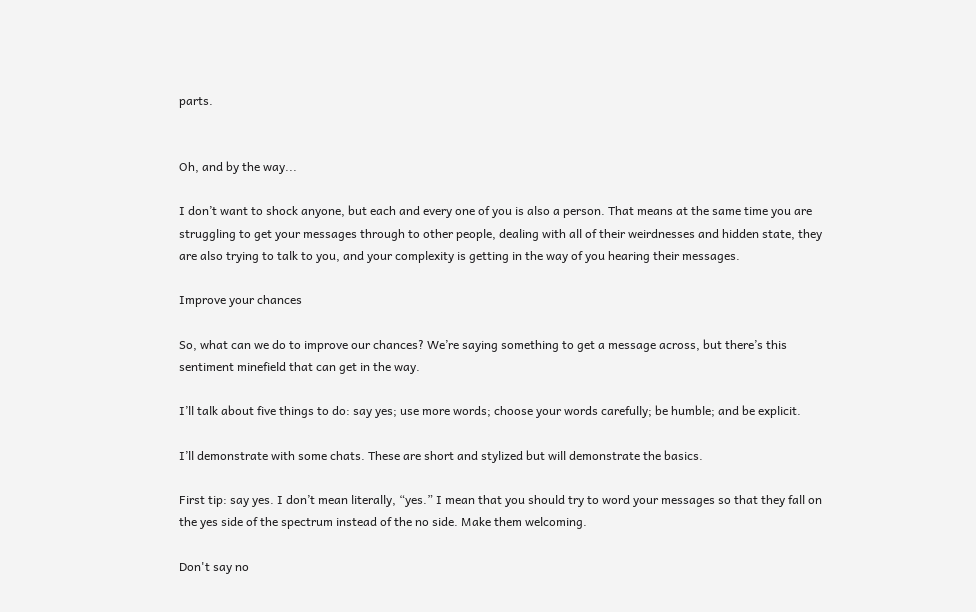parts.


Oh, and by the way...

I don’t want to shock anyone, but each and every one of you is also a person. That means at the same time you are struggling to get your messages through to other people, dealing with all of their weirdnesses and hidden state, they are also trying to talk to you, and your complexity is getting in the way of you hearing their messages.

Improve your chances

So, what can we do to improve our chances? We’re saying something to get a message across, but there’s this sentiment minefield that can get in the way.

I’ll talk about five things to do: say yes; use more words; choose your words carefully; be humble; and be explicit.

I’ll demonstrate with some chats. These are short and stylized but will demonstrate the basics.

First tip: say yes. I don’t mean literally, “yes.” I mean that you should try to word your messages so that they fall on the yes side of the spectrum instead of the no side. Make them welcoming.

Don't say no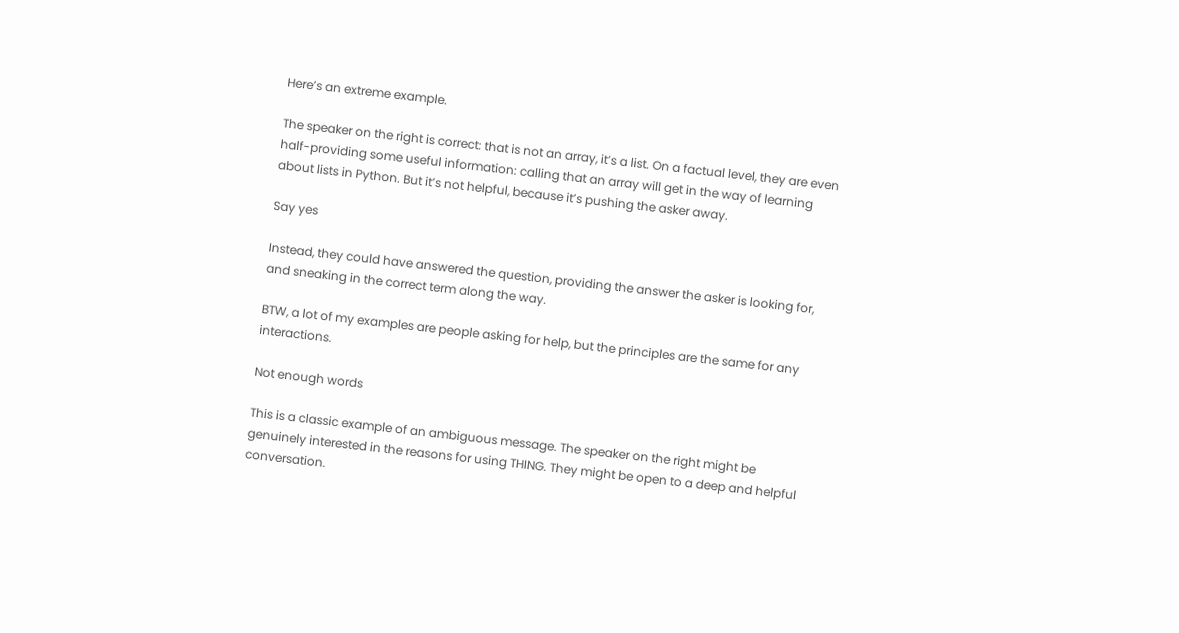Here’s an extreme example.

The speaker on the right is correct: that is not an array, it’s a list. On a factual level, they are even half-providing some useful information: calling that an array will get in the way of learning about lists in Python. But it’s not helpful, because it’s pushing the asker away.

Say yes

Instead, they could have answered the question, providing the answer the asker is looking for, and sneaking in the correct term along the way.

BTW, a lot of my examples are people asking for help, but the principles are the same for any interactions.

Not enough words

This is a classic example of an ambiguous message. The speaker on the right might be genuinely interested in the reasons for using THING. They might be open to a deep and helpful conversation.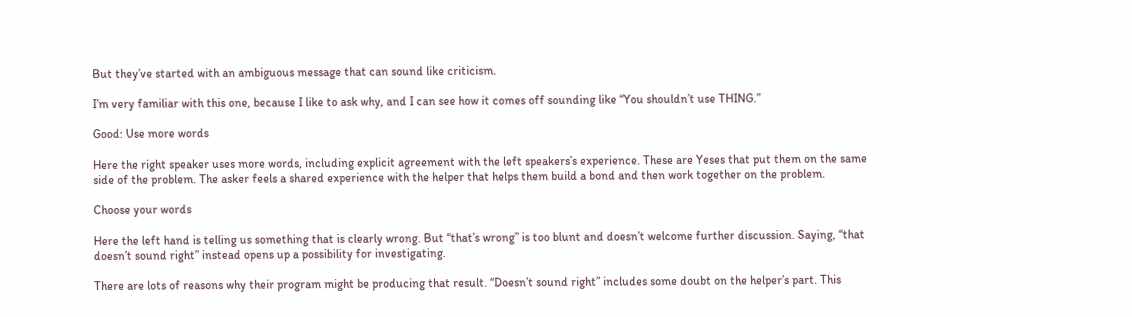But they’ve started with an ambiguous message that can sound like criticism.

I’m very familiar with this one, because I like to ask why, and I can see how it comes off sounding like “You shouldn’t use THING.”

Good: Use more words

Here the right speaker uses more words, including explicit agreement with the left speakers’s experience. These are Yeses that put them on the same side of the problem. The asker feels a shared experience with the helper that helps them build a bond and then work together on the problem.

Choose your words

Here the left hand is telling us something that is clearly wrong. But “that’s wrong” is too blunt and doesn’t welcome further discussion. Saying, “that doesn’t sound right” instead opens up a possibility for investigating.

There are lots of reasons why their program might be producing that result. “Doesn’t sound right” includes some doubt on the helper’s part. This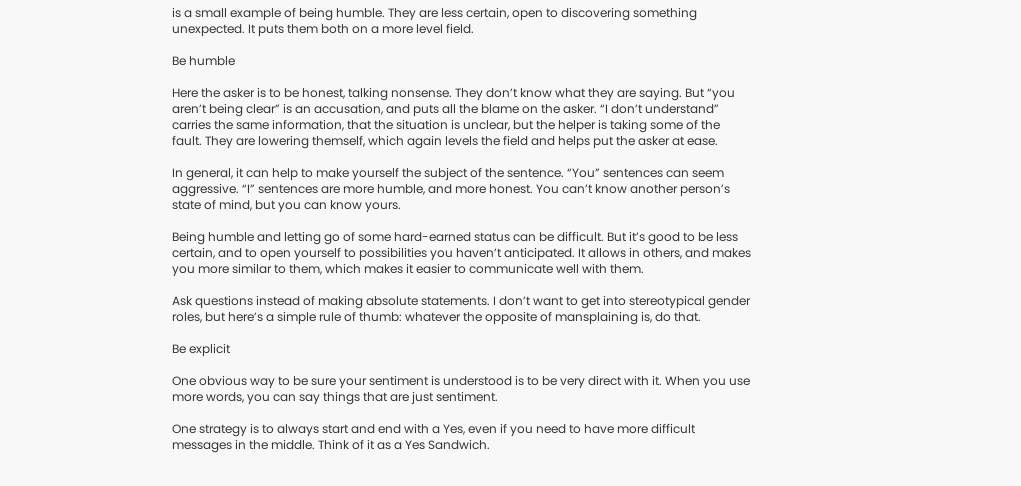is a small example of being humble. They are less certain, open to discovering something unexpected. It puts them both on a more level field.

Be humble

Here the asker is to be honest, talking nonsense. They don’t know what they are saying. But “you aren’t being clear” is an accusation, and puts all the blame on the asker. “I don’t understand” carries the same information, that the situation is unclear, but the helper is taking some of the fault. They are lowering themself, which again levels the field and helps put the asker at ease.

In general, it can help to make yourself the subject of the sentence. “You” sentences can seem aggressive. “I” sentences are more humble, and more honest. You can’t know another person’s state of mind, but you can know yours.

Being humble and letting go of some hard-earned status can be difficult. But it’s good to be less certain, and to open yourself to possibilities you haven’t anticipated. It allows in others, and makes you more similar to them, which makes it easier to communicate well with them.

Ask questions instead of making absolute statements. I don’t want to get into stereotypical gender roles, but here’s a simple rule of thumb: whatever the opposite of mansplaining is, do that.

Be explicit

One obvious way to be sure your sentiment is understood is to be very direct with it. When you use more words, you can say things that are just sentiment.

One strategy is to always start and end with a Yes, even if you need to have more difficult messages in the middle. Think of it as a Yes Sandwich.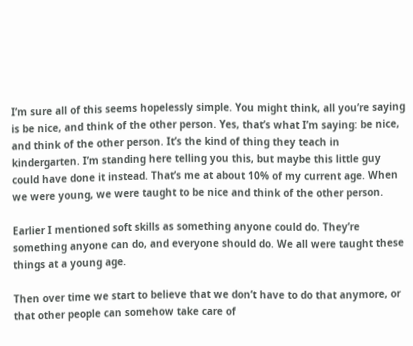I’m sure all of this seems hopelessly simple. You might think, all you’re saying is be nice, and think of the other person. Yes, that’s what I’m saying: be nice, and think of the other person. It’s the kind of thing they teach in kindergarten. I’m standing here telling you this, but maybe this little guy could have done it instead. That’s me at about 10% of my current age. When we were young, we were taught to be nice and think of the other person.

Earlier I mentioned soft skills as something anyone could do. They’re something anyone can do, and everyone should do. We all were taught these things at a young age.

Then over time we start to believe that we don’t have to do that anymore, or that other people can somehow take care of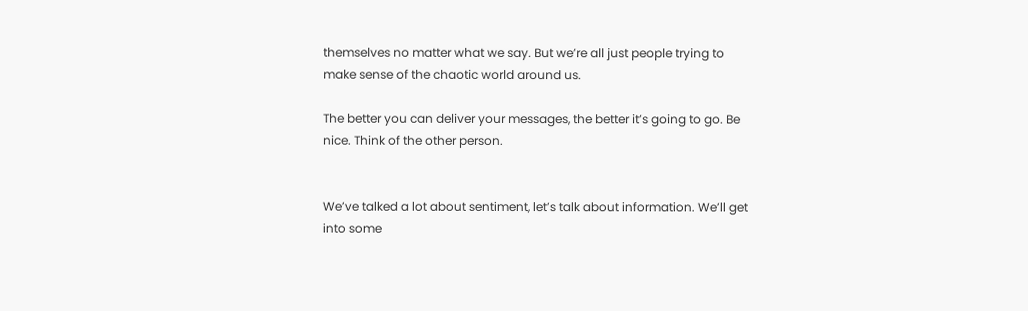themselves no matter what we say. But we’re all just people trying to make sense of the chaotic world around us.

The better you can deliver your messages, the better it’s going to go. Be nice. Think of the other person.


We’ve talked a lot about sentiment, let’s talk about information. We’ll get into some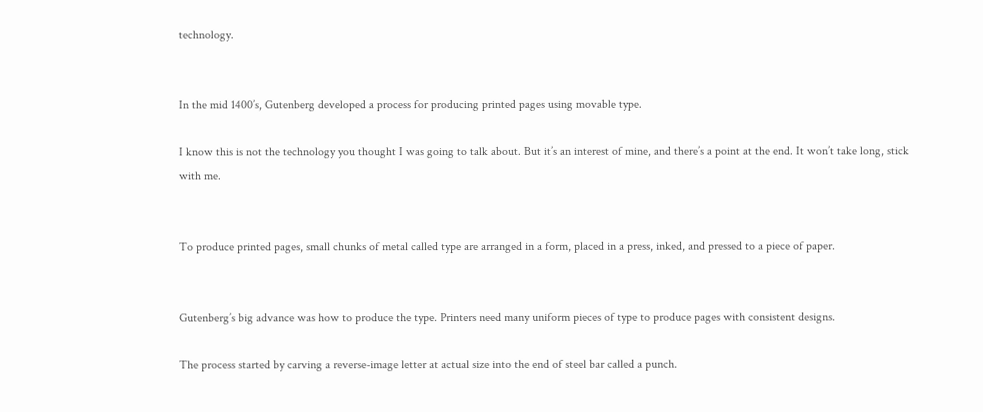technology.


In the mid 1400’s, Gutenberg developed a process for producing printed pages using movable type.

I know this is not the technology you thought I was going to talk about. But it’s an interest of mine, and there’s a point at the end. It won’t take long, stick with me.


To produce printed pages, small chunks of metal called type are arranged in a form, placed in a press, inked, and pressed to a piece of paper.


Gutenberg’s big advance was how to produce the type. Printers need many uniform pieces of type to produce pages with consistent designs.

The process started by carving a reverse-image letter at actual size into the end of steel bar called a punch.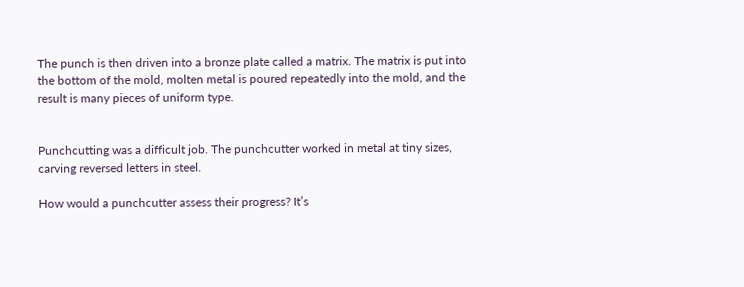The punch is then driven into a bronze plate called a matrix. The matrix is put into the bottom of the mold, molten metal is poured repeatedly into the mold, and the result is many pieces of uniform type.


Punchcutting was a difficult job. The punchcutter worked in metal at tiny sizes, carving reversed letters in steel.

How would a punchcutter assess their progress? It’s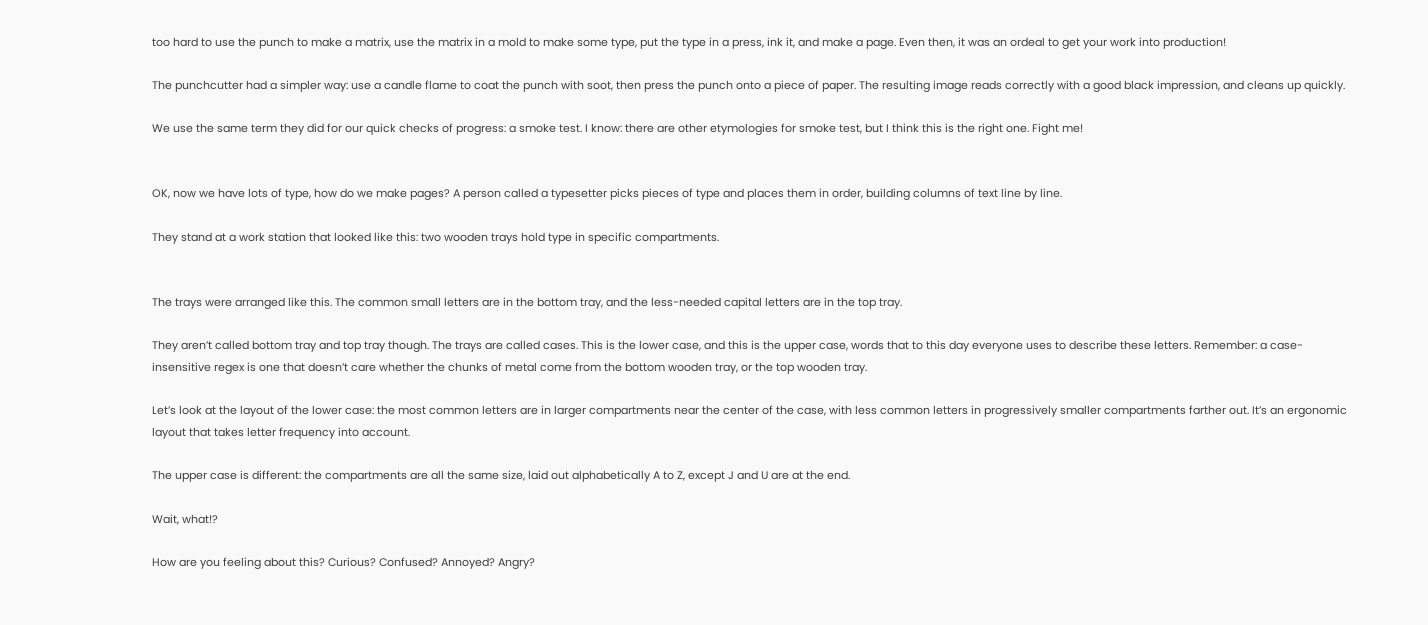too hard to use the punch to make a matrix, use the matrix in a mold to make some type, put the type in a press, ink it, and make a page. Even then, it was an ordeal to get your work into production!

The punchcutter had a simpler way: use a candle flame to coat the punch with soot, then press the punch onto a piece of paper. The resulting image reads correctly with a good black impression, and cleans up quickly.

We use the same term they did for our quick checks of progress: a smoke test. I know: there are other etymologies for smoke test, but I think this is the right one. Fight me!


OK, now we have lots of type, how do we make pages? A person called a typesetter picks pieces of type and places them in order, building columns of text line by line.

They stand at a work station that looked like this: two wooden trays hold type in specific compartments.


The trays were arranged like this. The common small letters are in the bottom tray, and the less-needed capital letters are in the top tray.

They aren’t called bottom tray and top tray though. The trays are called cases. This is the lower case, and this is the upper case, words that to this day everyone uses to describe these letters. Remember: a case-insensitive regex is one that doesn’t care whether the chunks of metal come from the bottom wooden tray, or the top wooden tray.

Let’s look at the layout of the lower case: the most common letters are in larger compartments near the center of the case, with less common letters in progressively smaller compartments farther out. It’s an ergonomic layout that takes letter frequency into account.

The upper case is different: the compartments are all the same size, laid out alphabetically A to Z, except J and U are at the end.

Wait, what!?

How are you feeling about this? Curious? Confused? Annoyed? Angry?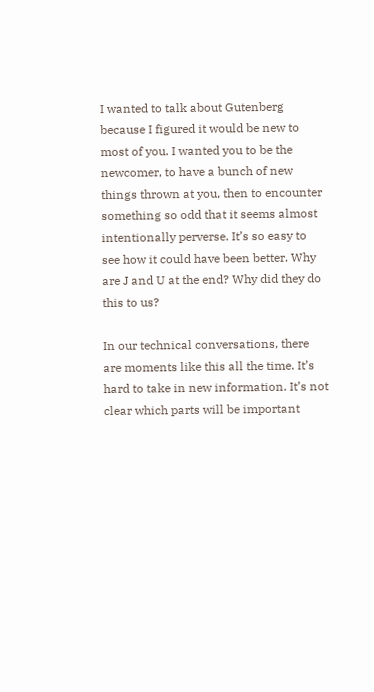I wanted to talk about Gutenberg because I figured it would be new to most of you. I wanted you to be the newcomer, to have a bunch of new things thrown at you, then to encounter something so odd that it seems almost intentionally perverse. It’s so easy to see how it could have been better. Why are J and U at the end? Why did they do this to us?

In our technical conversations, there are moments like this all the time. It’s hard to take in new information. It’s not clear which parts will be important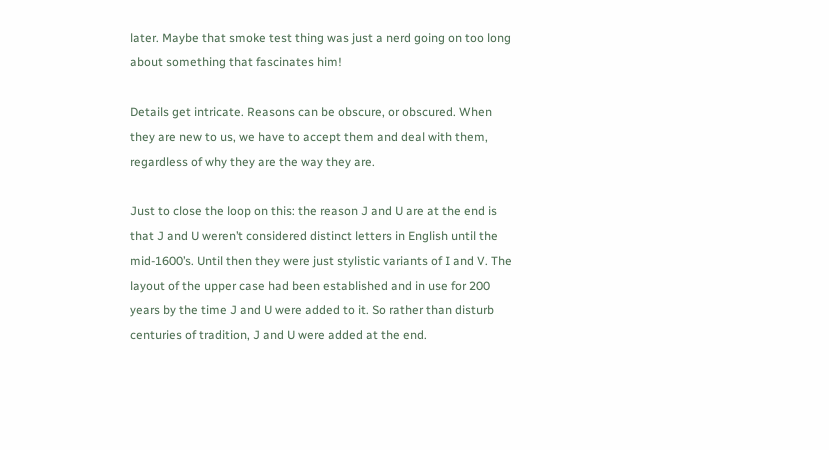later. Maybe that smoke test thing was just a nerd going on too long about something that fascinates him!

Details get intricate. Reasons can be obscure, or obscured. When they are new to us, we have to accept them and deal with them, regardless of why they are the way they are.

Just to close the loop on this: the reason J and U are at the end is that J and U weren’t considered distinct letters in English until the mid-1600’s. Until then they were just stylistic variants of I and V. The layout of the upper case had been established and in use for 200 years by the time J and U were added to it. So rather than disturb centuries of tradition, J and U were added at the end.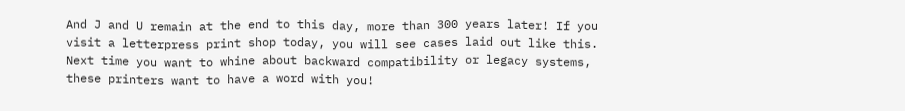And J and U remain at the end to this day, more than 300 years later! If you visit a letterpress print shop today, you will see cases laid out like this. Next time you want to whine about backward compatibility or legacy systems, these printers want to have a word with you!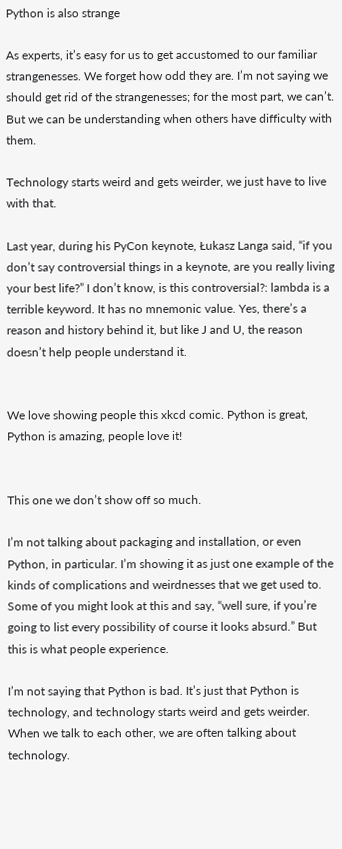Python is also strange

As experts, it’s easy for us to get accustomed to our familiar strangenesses. We forget how odd they are. I’m not saying we should get rid of the strangenesses; for the most part, we can’t. But we can be understanding when others have difficulty with them.

Technology starts weird and gets weirder, we just have to live with that.

Last year, during his PyCon keynote, Łukasz Langa said, “if you don’t say controversial things in a keynote, are you really living your best life?” I don’t know, is this controversial?: lambda is a terrible keyword. It has no mnemonic value. Yes, there’s a reason and history behind it, but like J and U, the reason doesn’t help people understand it.


We love showing people this xkcd comic. Python is great, Python is amazing, people love it!


This one we don’t show off so much.

I’m not talking about packaging and installation, or even Python, in particular. I’m showing it as just one example of the kinds of complications and weirdnesses that we get used to. Some of you might look at this and say, “well sure, if you’re going to list every possibility of course it looks absurd.” But this is what people experience.

I’m not saying that Python is bad. It’s just that Python is technology, and technology starts weird and gets weirder. When we talk to each other, we are often talking about technology.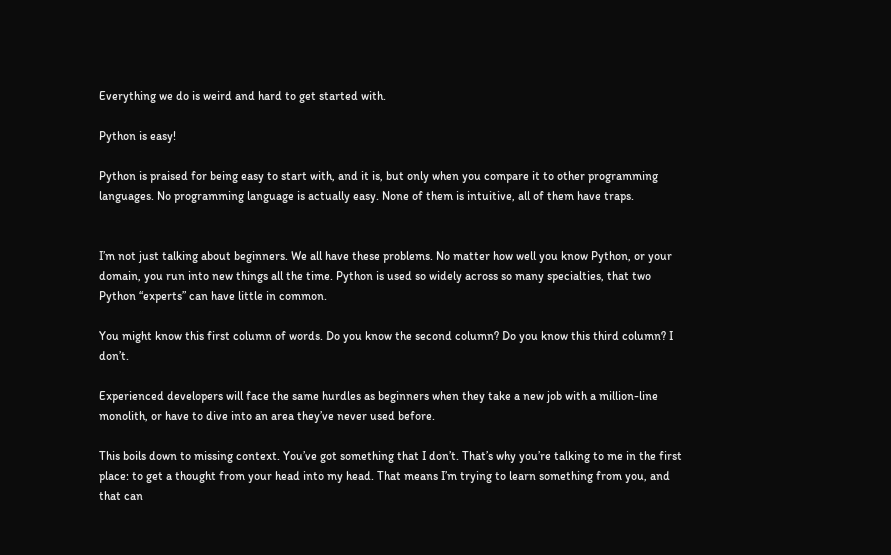Everything we do is weird and hard to get started with.

Python is easy!

Python is praised for being easy to start with, and it is, but only when you compare it to other programming languages. No programming language is actually easy. None of them is intuitive, all of them have traps.


I’m not just talking about beginners. We all have these problems. No matter how well you know Python, or your domain, you run into new things all the time. Python is used so widely across so many specialties, that two Python “experts” can have little in common.

You might know this first column of words. Do you know the second column? Do you know this third column? I don’t.

Experienced developers will face the same hurdles as beginners when they take a new job with a million-line monolith, or have to dive into an area they’ve never used before.

This boils down to missing context. You’ve got something that I don’t. That’s why you’re talking to me in the first place: to get a thought from your head into my head. That means I’m trying to learn something from you, and that can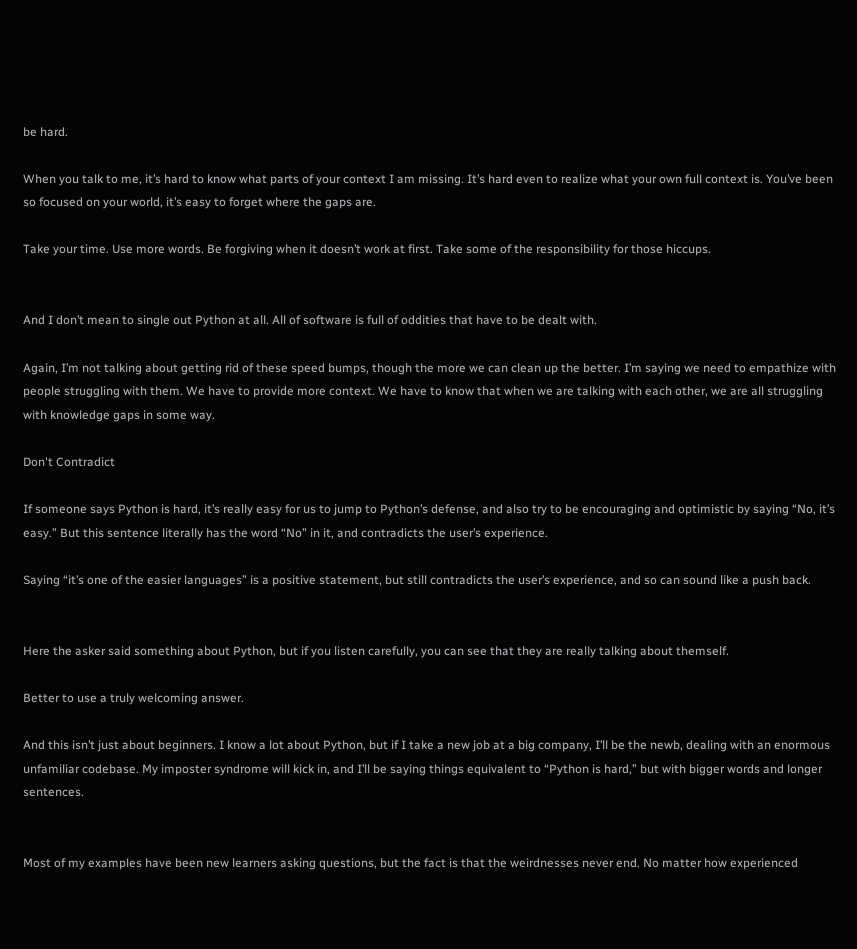be hard.

When you talk to me, it’s hard to know what parts of your context I am missing. It’s hard even to realize what your own full context is. You’ve been so focused on your world, it’s easy to forget where the gaps are.

Take your time. Use more words. Be forgiving when it doesn’t work at first. Take some of the responsibility for those hiccups.


And I don’t mean to single out Python at all. All of software is full of oddities that have to be dealt with.

Again, I’m not talking about getting rid of these speed bumps, though the more we can clean up the better. I’m saying we need to empathize with people struggling with them. We have to provide more context. We have to know that when we are talking with each other, we are all struggling with knowledge gaps in some way.

Don't Contradict

If someone says Python is hard, it’s really easy for us to jump to Python’s defense, and also try to be encouraging and optimistic by saying “No, it’s easy.” But this sentence literally has the word “No” in it, and contradicts the user’s experience.

Saying “it’s one of the easier languages” is a positive statement, but still contradicts the user’s experience, and so can sound like a push back.


Here the asker said something about Python, but if you listen carefully, you can see that they are really talking about themself.

Better to use a truly welcoming answer.

And this isn’t just about beginners. I know a lot about Python, but if I take a new job at a big company, I’ll be the newb, dealing with an enormous unfamiliar codebase. My imposter syndrome will kick in, and I’ll be saying things equivalent to “Python is hard,” but with bigger words and longer sentences.


Most of my examples have been new learners asking questions, but the fact is that the weirdnesses never end. No matter how experienced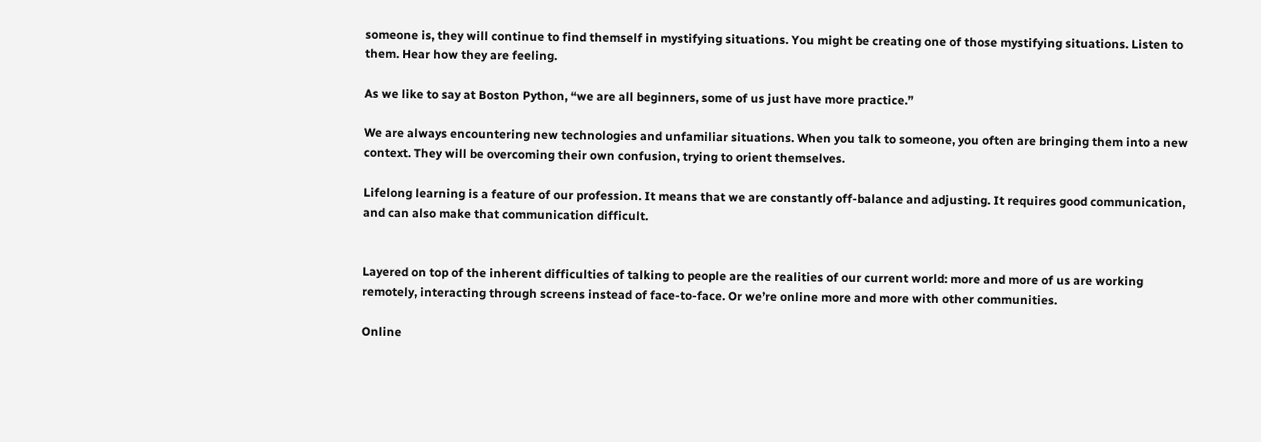someone is, they will continue to find themself in mystifying situations. You might be creating one of those mystifying situations. Listen to them. Hear how they are feeling.

As we like to say at Boston Python, “we are all beginners, some of us just have more practice.”

We are always encountering new technologies and unfamiliar situations. When you talk to someone, you often are bringing them into a new context. They will be overcoming their own confusion, trying to orient themselves.

Lifelong learning is a feature of our profession. It means that we are constantly off-balance and adjusting. It requires good communication, and can also make that communication difficult.


Layered on top of the inherent difficulties of talking to people are the realities of our current world: more and more of us are working remotely, interacting through screens instead of face-to-face. Or we’re online more and more with other communities.

Online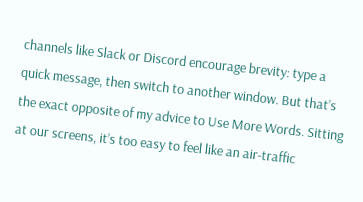channels like Slack or Discord encourage brevity: type a quick message, then switch to another window. But that’s the exact opposite of my advice to Use More Words. Sitting at our screens, it’s too easy to feel like an air-traffic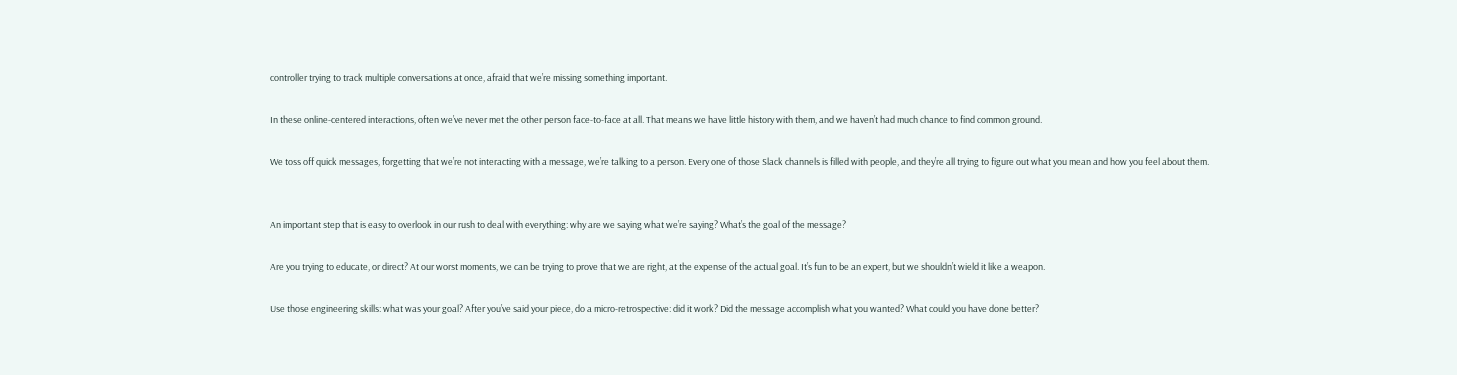controller trying to track multiple conversations at once, afraid that we’re missing something important.

In these online-centered interactions, often we’ve never met the other person face-to-face at all. That means we have little history with them, and we haven’t had much chance to find common ground.

We toss off quick messages, forgetting that we’re not interacting with a message, we’re talking to a person. Every one of those Slack channels is filled with people, and they’re all trying to figure out what you mean and how you feel about them.


An important step that is easy to overlook in our rush to deal with everything: why are we saying what we’re saying? What’s the goal of the message?

Are you trying to educate, or direct? At our worst moments, we can be trying to prove that we are right, at the expense of the actual goal. It’s fun to be an expert, but we shouldn’t wield it like a weapon.

Use those engineering skills: what was your goal? After you’ve said your piece, do a micro-retrospective: did it work? Did the message accomplish what you wanted? What could you have done better?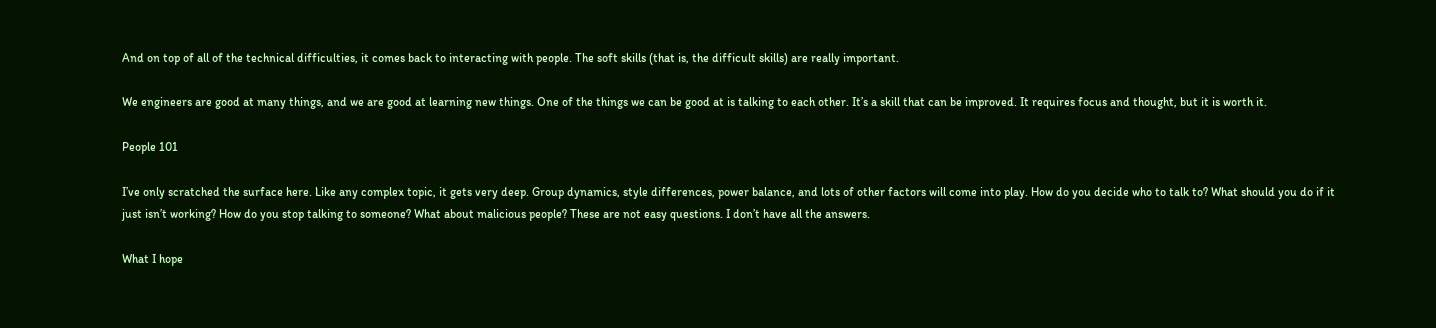And on top of all of the technical difficulties, it comes back to interacting with people. The soft skills (that is, the difficult skills) are really important.

We engineers are good at many things, and we are good at learning new things. One of the things we can be good at is talking to each other. It’s a skill that can be improved. It requires focus and thought, but it is worth it.

People 101

I’ve only scratched the surface here. Like any complex topic, it gets very deep. Group dynamics, style differences, power balance, and lots of other factors will come into play. How do you decide who to talk to? What should you do if it just isn’t working? How do you stop talking to someone? What about malicious people? These are not easy questions. I don’t have all the answers.

What I hope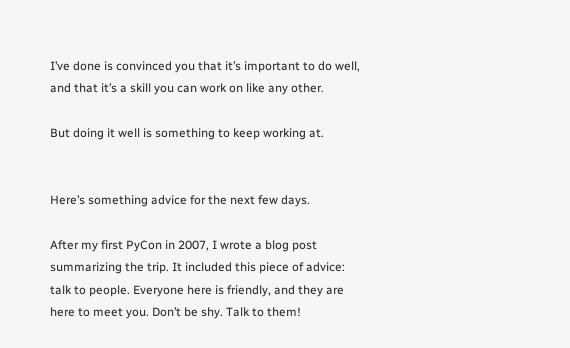I’ve done is convinced you that it’s important to do well, and that it’s a skill you can work on like any other.

But doing it well is something to keep working at.


Here’s something advice for the next few days.

After my first PyCon in 2007, I wrote a blog post summarizing the trip. It included this piece of advice: talk to people. Everyone here is friendly, and they are here to meet you. Don’t be shy. Talk to them!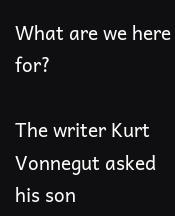What are we here for?

The writer Kurt Vonnegut asked his son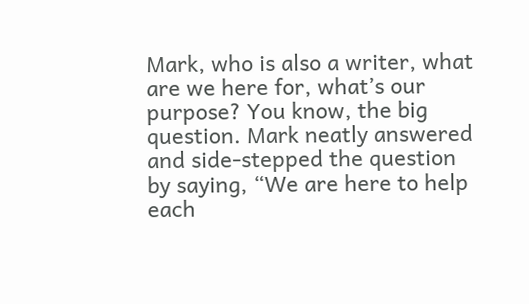Mark, who is also a writer, what are we here for, what’s our purpose? You know, the big question. Mark neatly answered and side-stepped the question by saying, “We are here to help each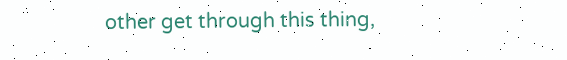other get through this thing,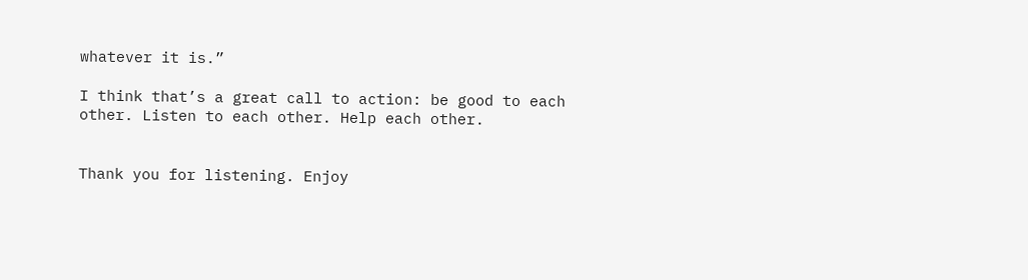whatever it is.”

I think that’s a great call to action: be good to each other. Listen to each other. Help each other.


Thank you for listening. Enjoy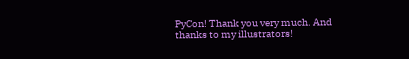PyCon! Thank you very much. And thanks to my illustrators!